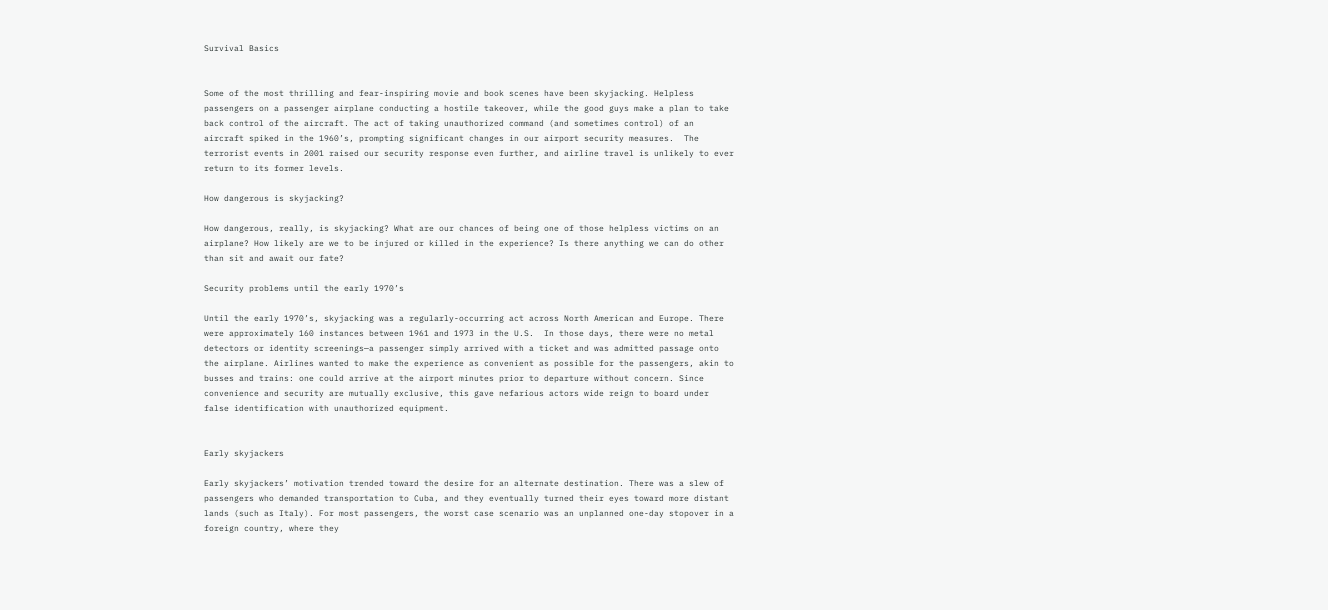Survival Basics


Some of the most thrilling and fear-inspiring movie and book scenes have been skyjacking. Helpless passengers on a passenger airplane conducting a hostile takeover, while the good guys make a plan to take back control of the aircraft. The act of taking unauthorized command (and sometimes control) of an aircraft spiked in the 1960’s, prompting significant changes in our airport security measures.  The terrorist events in 2001 raised our security response even further, and airline travel is unlikely to ever return to its former levels.

How dangerous is skyjacking?

How dangerous, really, is skyjacking? What are our chances of being one of those helpless victims on an airplane? How likely are we to be injured or killed in the experience? Is there anything we can do other than sit and await our fate?

Security problems until the early 1970’s

Until the early 1970’s, skyjacking was a regularly-occurring act across North American and Europe. There were approximately 160 instances between 1961 and 1973 in the U.S.  In those days, there were no metal detectors or identity screenings—a passenger simply arrived with a ticket and was admitted passage onto the airplane. Airlines wanted to make the experience as convenient as possible for the passengers, akin to busses and trains: one could arrive at the airport minutes prior to departure without concern. Since convenience and security are mutually exclusive, this gave nefarious actors wide reign to board under false identification with unauthorized equipment.


Early skyjackers

Early skyjackers’ motivation trended toward the desire for an alternate destination. There was a slew of passengers who demanded transportation to Cuba, and they eventually turned their eyes toward more distant lands (such as Italy). For most passengers, the worst case scenario was an unplanned one-day stopover in a foreign country, where they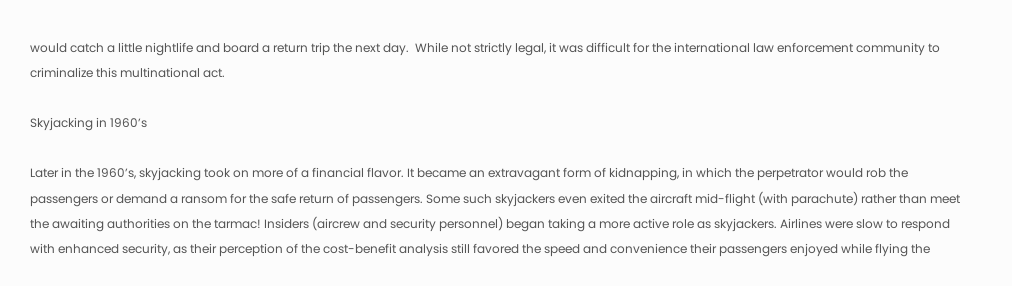would catch a little nightlife and board a return trip the next day.  While not strictly legal, it was difficult for the international law enforcement community to criminalize this multinational act.

Skyjacking in 1960’s

Later in the 1960’s, skyjacking took on more of a financial flavor. It became an extravagant form of kidnapping, in which the perpetrator would rob the passengers or demand a ransom for the safe return of passengers. Some such skyjackers even exited the aircraft mid-flight (with parachute) rather than meet the awaiting authorities on the tarmac! Insiders (aircrew and security personnel) began taking a more active role as skyjackers. Airlines were slow to respond with enhanced security, as their perception of the cost-benefit analysis still favored the speed and convenience their passengers enjoyed while flying the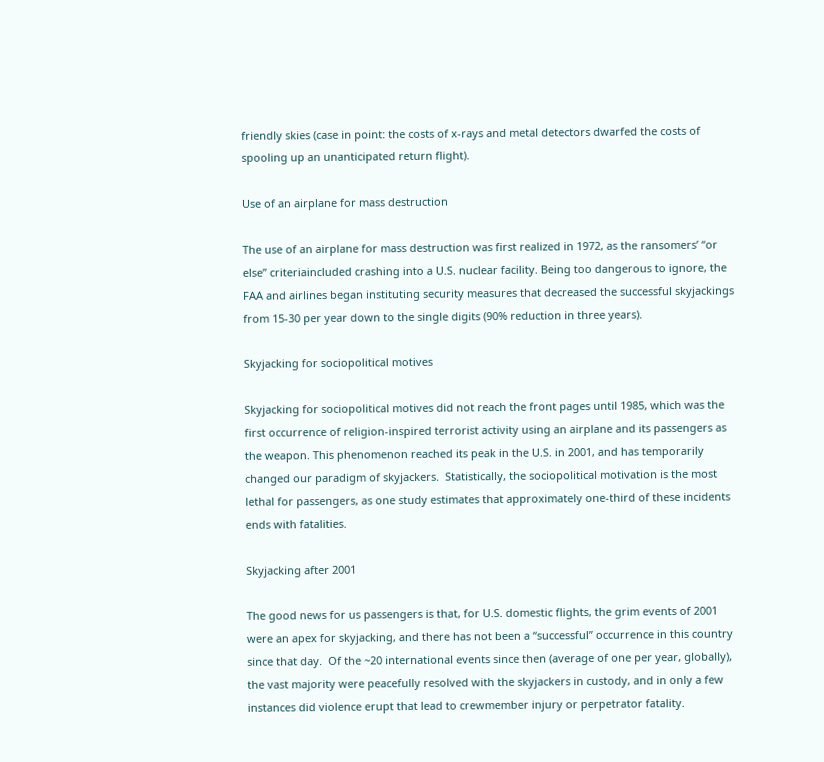friendly skies (case in point: the costs of x-rays and metal detectors dwarfed the costs of spooling up an unanticipated return flight).

Use of an airplane for mass destruction

The use of an airplane for mass destruction was first realized in 1972, as the ransomers’ “or else” criteriaincluded crashing into a U.S. nuclear facility. Being too dangerous to ignore, the FAA and airlines began instituting security measures that decreased the successful skyjackings from 15-30 per year down to the single digits (90% reduction in three years).

Skyjacking for sociopolitical motives

Skyjacking for sociopolitical motives did not reach the front pages until 1985, which was the first occurrence of religion-inspired terrorist activity using an airplane and its passengers as the weapon. This phenomenon reached its peak in the U.S. in 2001, and has temporarily changed our paradigm of skyjackers.  Statistically, the sociopolitical motivation is the most lethal for passengers, as one study estimates that approximately one-third of these incidents ends with fatalities.

Skyjacking after 2001

The good news for us passengers is that, for U.S. domestic flights, the grim events of 2001 were an apex for skyjacking, and there has not been a “successful” occurrence in this country since that day.  Of the ~20 international events since then (average of one per year, globally), the vast majority were peacefully resolved with the skyjackers in custody, and in only a few instances did violence erupt that lead to crewmember injury or perpetrator fatality.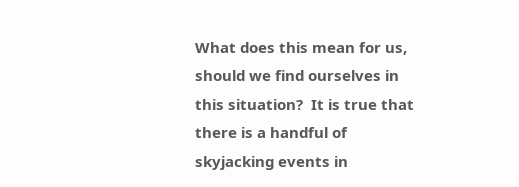What does this mean for us, should we find ourselves in this situation?  It is true that there is a handful of skyjacking events in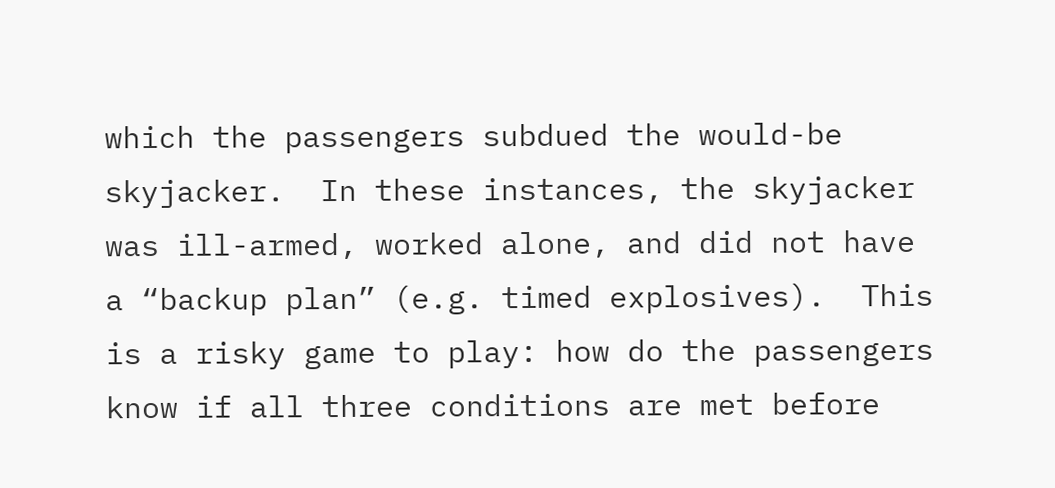which the passengers subdued the would-be skyjacker.  In these instances, the skyjacker was ill-armed, worked alone, and did not have a “backup plan” (e.g. timed explosives).  This is a risky game to play: how do the passengers know if all three conditions are met before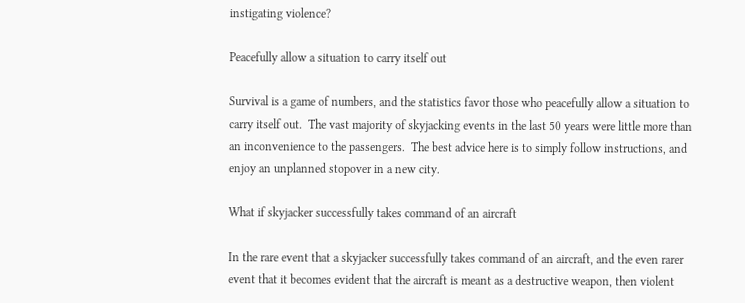instigating violence?

Peacefully allow a situation to carry itself out

Survival is a game of numbers, and the statistics favor those who peacefully allow a situation to carry itself out.  The vast majority of skyjacking events in the last 50 years were little more than an inconvenience to the passengers.  The best advice here is to simply follow instructions, and enjoy an unplanned stopover in a new city.

What if skyjacker successfully takes command of an aircraft

In the rare event that a skyjacker successfully takes command of an aircraft, and the even rarer event that it becomes evident that the aircraft is meant as a destructive weapon, then violent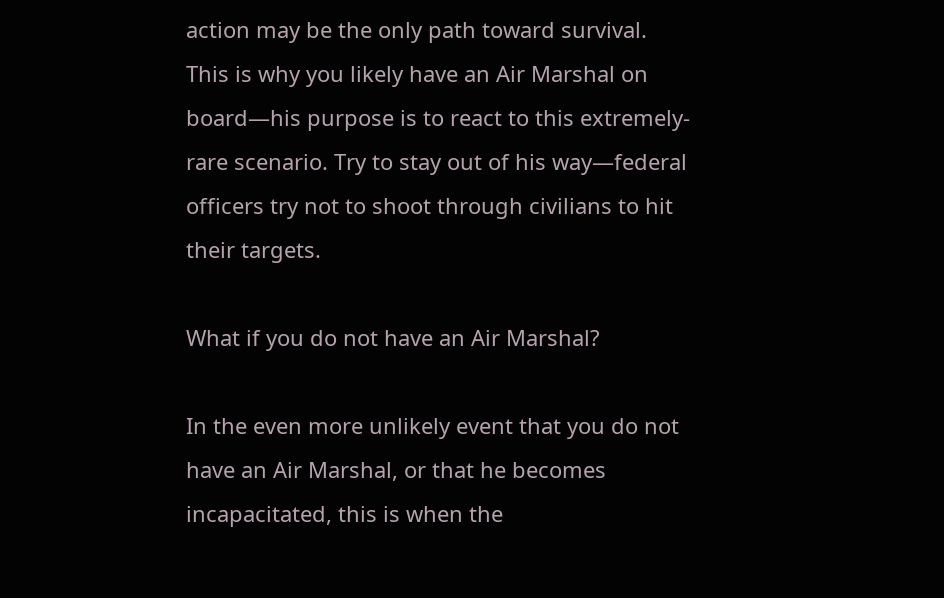action may be the only path toward survival. This is why you likely have an Air Marshal on board—his purpose is to react to this extremely-rare scenario. Try to stay out of his way—federal officers try not to shoot through civilians to hit their targets.

What if you do not have an Air Marshal?

In the even more unlikely event that you do not have an Air Marshal, or that he becomes incapacitated, this is when the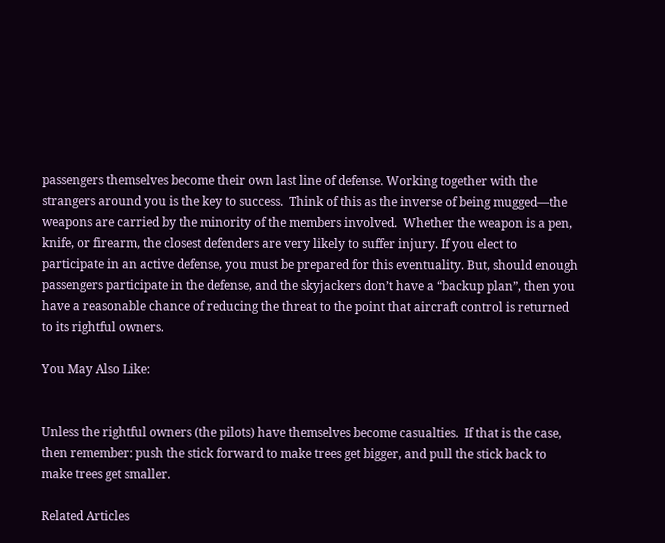passengers themselves become their own last line of defense. Working together with the strangers around you is the key to success.  Think of this as the inverse of being mugged—the weapons are carried by the minority of the members involved.  Whether the weapon is a pen, knife, or firearm, the closest defenders are very likely to suffer injury. If you elect to participate in an active defense, you must be prepared for this eventuality. But, should enough passengers participate in the defense, and the skyjackers don’t have a “backup plan”, then you have a reasonable chance of reducing the threat to the point that aircraft control is returned to its rightful owners.

You May Also Like:


Unless the rightful owners (the pilots) have themselves become casualties.  If that is the case, then remember: push the stick forward to make trees get bigger, and pull the stick back to make trees get smaller.

Related Articles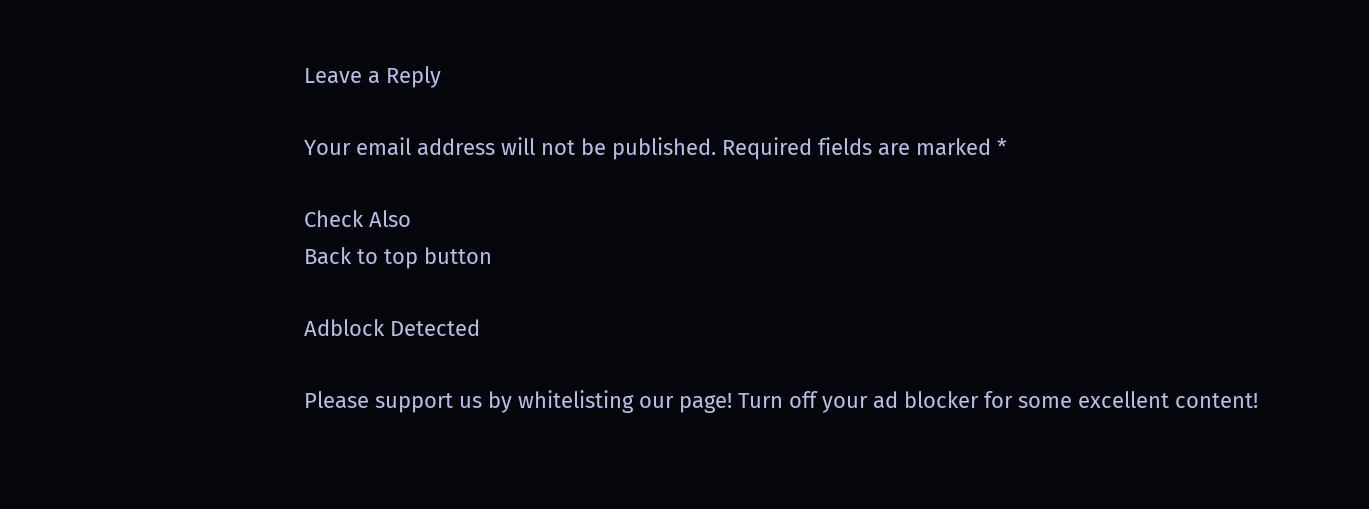Leave a Reply

Your email address will not be published. Required fields are marked *

Check Also
Back to top button

Adblock Detected

Please support us by whitelisting our page! Turn off your ad blocker for some excellent content!